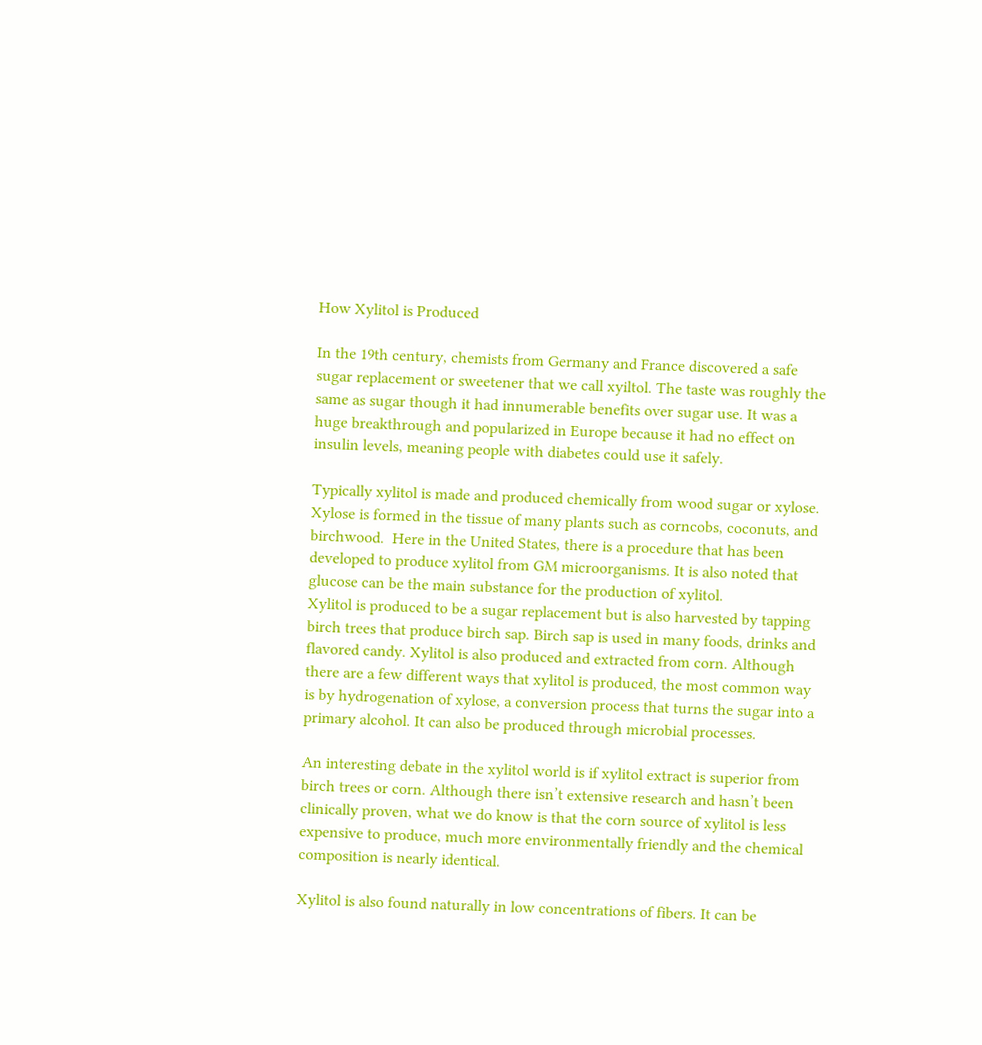How Xylitol is Produced

In the 19th century, chemists from Germany and France discovered a safe sugar replacement or sweetener that we call xyiltol. The taste was roughly the same as sugar though it had innumerable benefits over sugar use. It was a huge breakthrough and popularized in Europe because it had no effect on insulin levels, meaning people with diabetes could use it safely.

Typically xylitol is made and produced chemically from wood sugar or xylose. Xylose is formed in the tissue of many plants such as corncobs, coconuts, and birchwood.  Here in the United States, there is a procedure that has been developed to produce xylitol from GM microorganisms. It is also noted that glucose can be the main substance for the production of xylitol.                                                                                                                                                               Xylitol is produced to be a sugar replacement but is also harvested by tapping birch trees that produce birch sap. Birch sap is used in many foods, drinks and flavored candy. Xylitol is also produced and extracted from corn. Although there are a few different ways that xylitol is produced, the most common way is by hydrogenation of xylose, a conversion process that turns the sugar into a primary alcohol. It can also be produced through microbial processes.

An interesting debate in the xylitol world is if xylitol extract is superior from birch trees or corn. Although there isn’t extensive research and hasn’t been clinically proven, what we do know is that the corn source of xylitol is less expensive to produce, much more environmentally friendly and the chemical composition is nearly identical.

Xylitol is also found naturally in low concentrations of fibers. It can be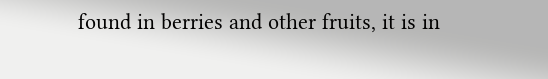found in berries and other fruits, it is in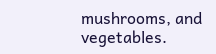mushrooms, and vegetables.